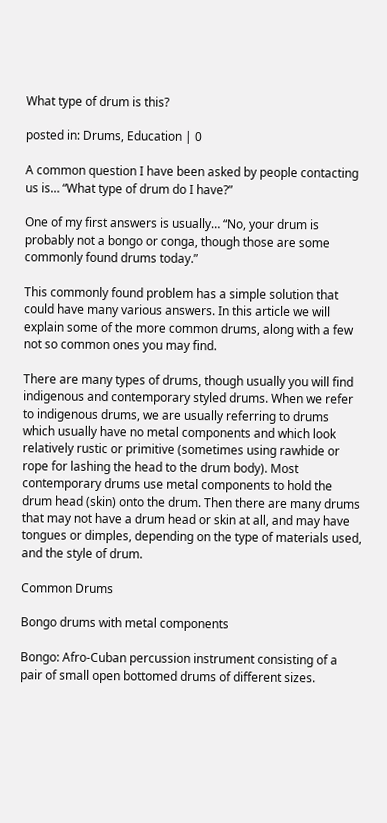What type of drum is this?

posted in: Drums, Education | 0

A common question I have been asked by people contacting us is… “What type of drum do I have?”

One of my first answers is usually… “No, your drum is probably not a bongo or conga, though those are some commonly found drums today.”

This commonly found problem has a simple solution that could have many various answers. In this article we will explain some of the more common drums, along with a few not so common ones you may find.

There are many types of drums, though usually you will find indigenous and contemporary styled drums. When we refer to indigenous drums, we are usually referring to drums which usually have no metal components and which look relatively rustic or primitive (sometimes using rawhide or rope for lashing the head to the drum body). Most contemporary drums use metal components to hold the drum head (skin) onto the drum. Then there are many drums that may not have a drum head or skin at all, and may have tongues or dimples, depending on the type of materials used, and the style of drum.

Common Drums

Bongo drums with metal components

Bongo: Afro-Cuban percussion instrument consisting of a pair of small open bottomed drums of different sizes.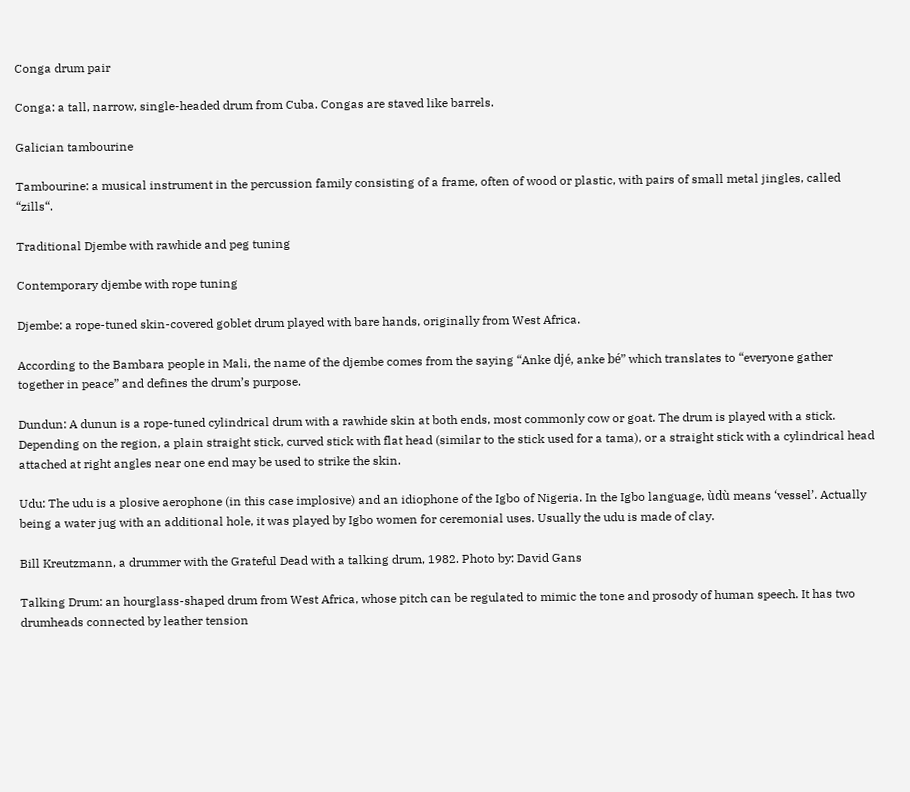Conga drum pair

Conga: a tall, narrow, single-headed drum from Cuba. Congas are staved like barrels.

Galician tambourine

Tambourine: a musical instrument in the percussion family consisting of a frame, often of wood or plastic, with pairs of small metal jingles, called “zills“.

Traditional Djembe with rawhide and peg tuning

Contemporary djembe with rope tuning

Djembe: a rope-tuned skin-covered goblet drum played with bare hands, originally from West Africa.

According to the Bambara people in Mali, the name of the djembe comes from the saying “Anke djé, anke bé” which translates to “everyone gather together in peace” and defines the drum’s purpose.

Dundun: A dunun is a rope-tuned cylindrical drum with a rawhide skin at both ends, most commonly cow or goat. The drum is played with a stick. Depending on the region, a plain straight stick, curved stick with flat head (similar to the stick used for a tama), or a straight stick with a cylindrical head attached at right angles near one end may be used to strike the skin.

Udu: The udu is a plosive aerophone (in this case implosive) and an idiophone of the Igbo of Nigeria. In the Igbo language, ùdù means ‘vessel’. Actually being a water jug with an additional hole, it was played by Igbo women for ceremonial uses. Usually the udu is made of clay.

Bill Kreutzmann, a drummer with the Grateful Dead with a talking drum, 1982. Photo by: David Gans

Talking Drum: an hourglass-shaped drum from West Africa, whose pitch can be regulated to mimic the tone and prosody of human speech. It has two drumheads connected by leather tension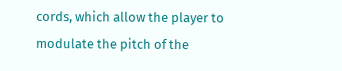cords, which allow the player to modulate the pitch of the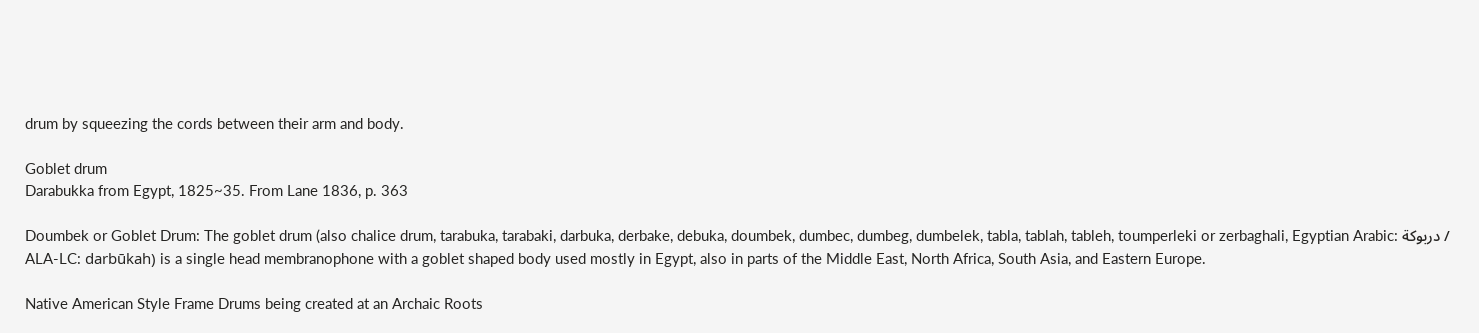drum by squeezing the cords between their arm and body.

Goblet drum
Darabukka from Egypt, 1825~35. From Lane 1836, p. 363

Doumbek or Goblet Drum: The goblet drum (also chalice drum, tarabuka, tarabaki, darbuka, derbake, debuka, doumbek, dumbec, dumbeg, dumbelek, tabla, tablah, tableh, toumperleki or zerbaghali, Egyptian Arabic: دربوكة / ALA-LC: darbūkah) is a single head membranophone with a goblet shaped body used mostly in Egypt, also in parts of the Middle East, North Africa, South Asia, and Eastern Europe.

Native American Style Frame Drums being created at an Archaic Roots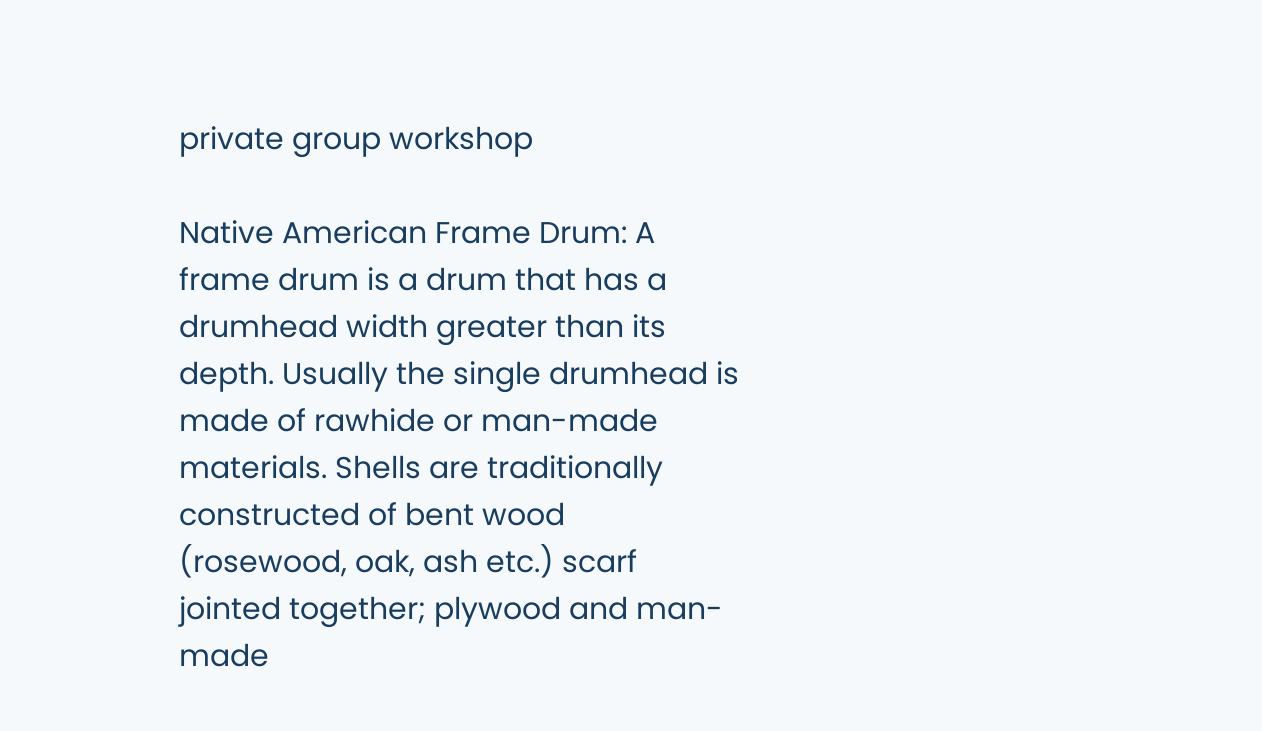private group workshop

Native American Frame Drum: A frame drum is a drum that has a drumhead width greater than its depth. Usually the single drumhead is made of rawhide or man-made materials. Shells are traditionally constructed of bent wood (rosewood, oak, ash etc.) scarf jointed together; plywood and man-made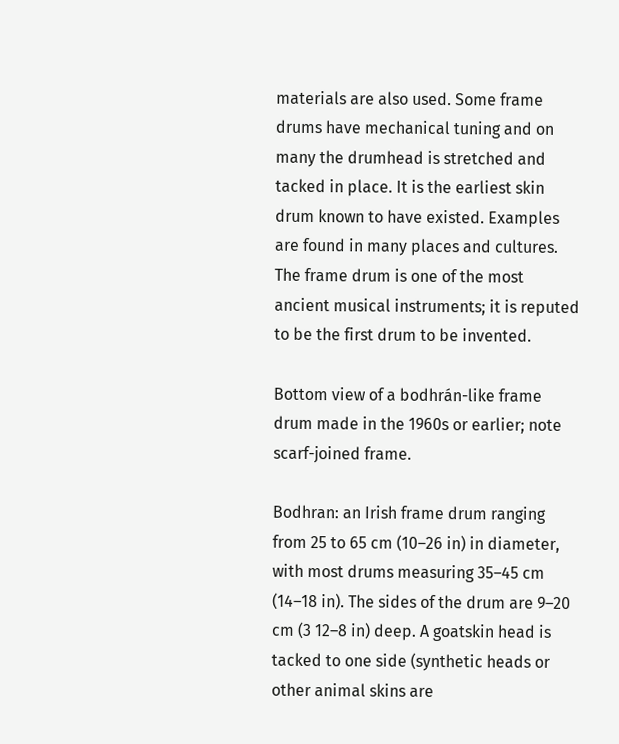materials are also used. Some frame drums have mechanical tuning and on many the drumhead is stretched and tacked in place. It is the earliest skin drum known to have existed. Examples are found in many places and cultures. The frame drum is one of the most ancient musical instruments; it is reputed to be the first drum to be invented.

Bottom view of a bodhrán-like frame drum made in the 1960s or earlier; note scarf-joined frame.

Bodhran: an Irish frame drum ranging from 25 to 65 cm (10–26 in) in diameter, with most drums measuring 35–45 cm (14–18 in). The sides of the drum are 9–20 cm (3 12–8 in) deep. A goatskin head is tacked to one side (synthetic heads or other animal skins are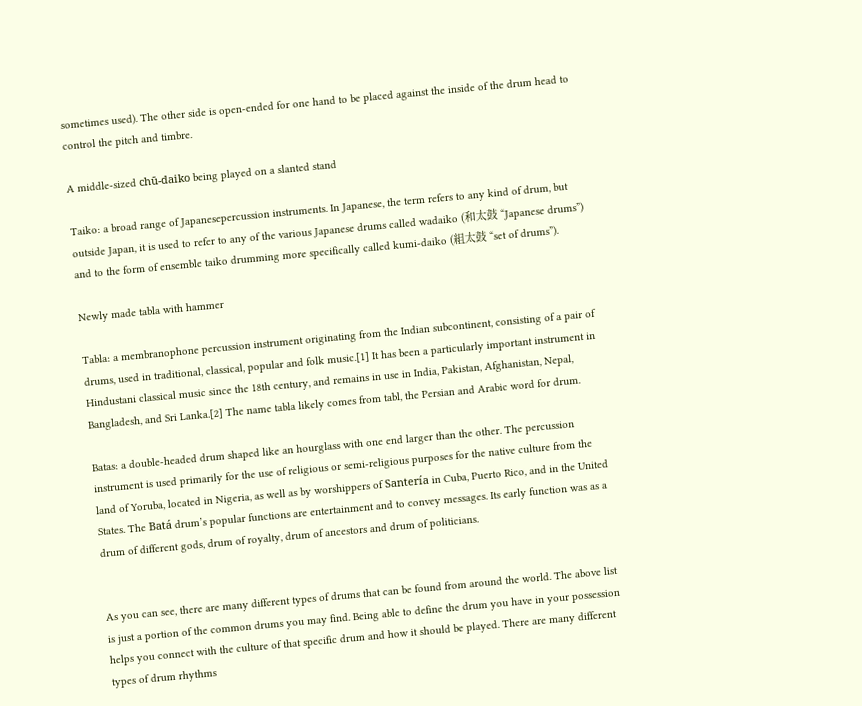sometimes used). The other side is open-ended for one hand to be placed against the inside of the drum head to control the pitch and timbre.

A middle-sized chū-daiko being played on a slanted stand

Taiko: a broad range of Japanesepercussion instruments. In Japanese, the term refers to any kind of drum, but outside Japan, it is used to refer to any of the various Japanese drums called wadaiko (和太鼓 “Japanese drums”) and to the form of ensemble taiko drumming more specifically called kumi-daiko (組太鼓 “set of drums”).

Newly made tabla with hammer

Tabla: a membranophone percussion instrument originating from the Indian subcontinent, consisting of a pair of drums, used in traditional, classical, popular and folk music.[1] It has been a particularly important instrument in Hindustani classical music since the 18th century, and remains in use in India, Pakistan, Afghanistan, Nepal, Bangladesh, and Sri Lanka.[2] The name tabla likely comes from tabl, the Persian and Arabic word for drum.

Batas: a double-headed drum shaped like an hourglass with one end larger than the other. The percussion instrument is used primarily for the use of religious or semi-religious purposes for the native culture from the land of Yoruba, located in Nigeria, as well as by worshippers of Santería in Cuba, Puerto Rico, and in the United States. The Batá drum’s popular functions are entertainment and to convey messages. Its early function was as a drum of different gods, drum of royalty, drum of ancestors and drum of politicians.


As you can see, there are many different types of drums that can be found from around the world. The above list is just a portion of the common drums you may find. Being able to define the drum you have in your possession helps you connect with the culture of that specific drum and how it should be played. There are many different types of drum rhythms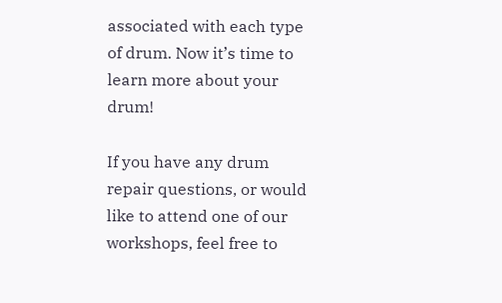associated with each type of drum. Now it’s time to learn more about your drum!

If you have any drum repair questions, or would like to attend one of our workshops, feel free to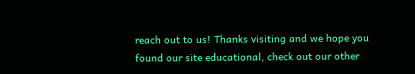reach out to us! Thanks visiting and we hope you found our site educational, check out our other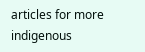articles for more indigenous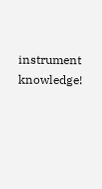instrument knowledge!